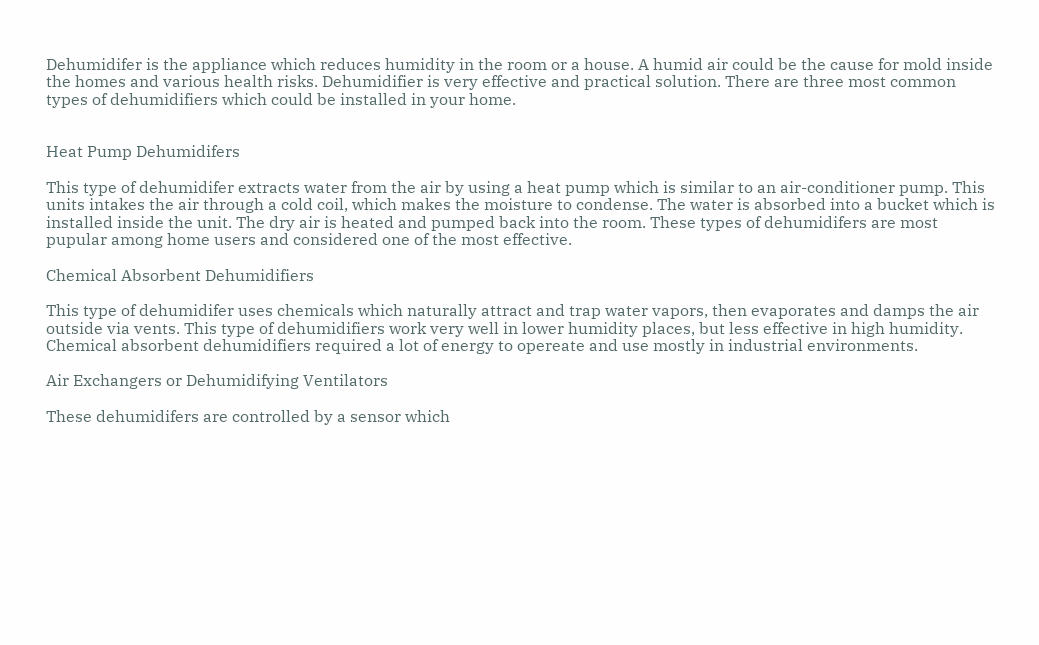Dehumidifer is the appliance which reduces humidity in the room or a house. A humid air could be the cause for mold inside the homes and various health risks. Dehumidifier is very effective and practical solution. There are three most common types of dehumidifiers which could be installed in your home.


Heat Pump Dehumidifers

This type of dehumidifer extracts water from the air by using a heat pump which is similar to an air-conditioner pump. This units intakes the air through a cold coil, which makes the moisture to condense. The water is absorbed into a bucket which is installed inside the unit. The dry air is heated and pumped back into the room. These types of dehumidifers are most pupular among home users and considered one of the most effective.

Chemical Absorbent Dehumidifiers

This type of dehumidifer uses chemicals which naturally attract and trap water vapors, then evaporates and damps the air outside via vents. This type of dehumidifiers work very well in lower humidity places, but less effective in high humidity. Chemical absorbent dehumidifiers required a lot of energy to opereate and use mostly in industrial environments.

Air Exchangers or Dehumidifying Ventilators

These dehumidifers are controlled by a sensor which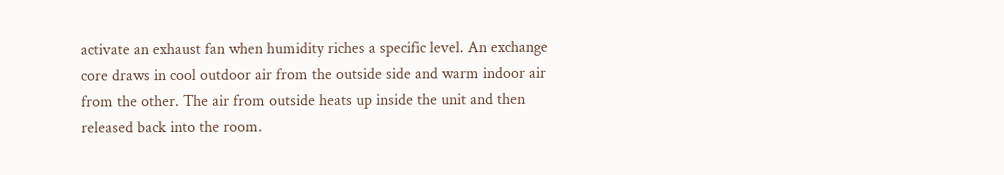activate an exhaust fan when humidity riches a specific level. An exchange core draws in cool outdoor air from the outside side and warm indoor air from the other. The air from outside heats up inside the unit and then released back into the room.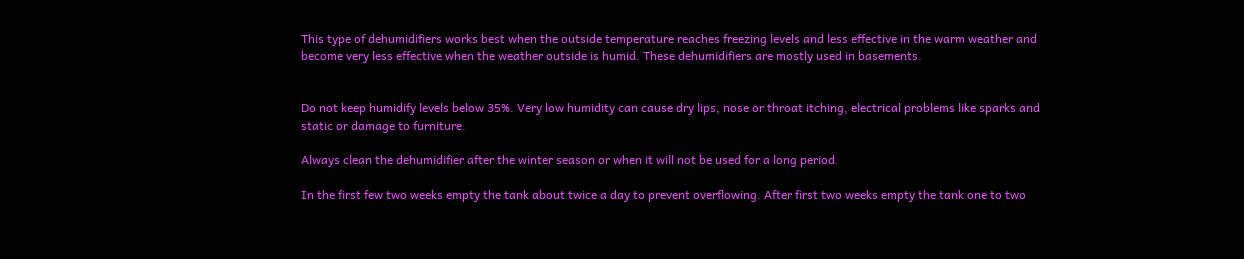This type of dehumidifiers works best when the outside temperature reaches freezing levels and less effective in the warm weather and become very less effective when the weather outside is humid. These dehumidifiers are mostly used in basements.


Do not keep humidify levels below 35%. Very low humidity can cause dry lips, nose or throat itching, electrical problems like sparks and static or damage to furniture.

Always clean the dehumidifier after the winter season or when it will not be used for a long period.

In the first few two weeks empty the tank about twice a day to prevent overflowing. After first two weeks empty the tank one to two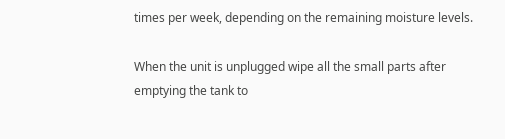times per week, depending on the remaining moisture levels.

When the unit is unplugged wipe all the small parts after emptying the tank to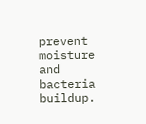prevent moisture and bacteria buildup.